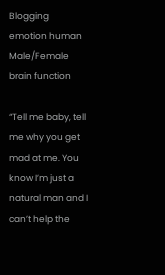Blogging emotion human Male/Female brain function

“Tell me baby, tell me why you get mad at me. You know I’m just a natural man and I can’t help the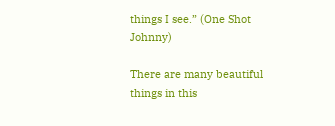things I see.” (One Shot Johnny)

There are many beautiful things in this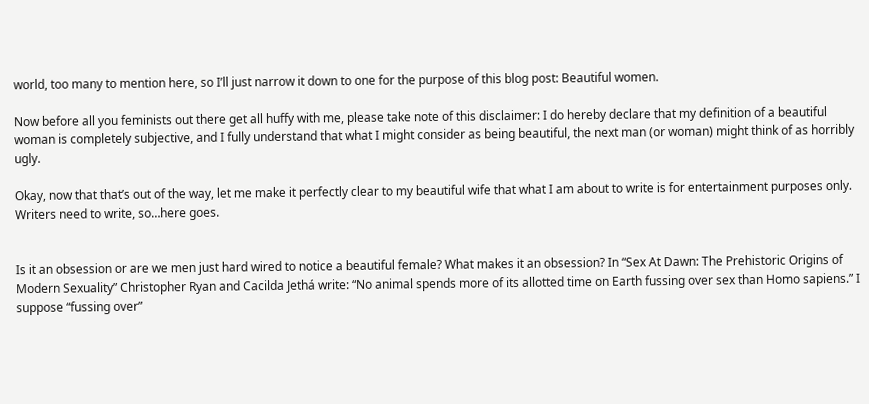world, too many to mention here, so I’ll just narrow it down to one for the purpose of this blog post: Beautiful women.

Now before all you feminists out there get all huffy with me, please take note of this disclaimer: I do hereby declare that my definition of a beautiful woman is completely subjective, and I fully understand that what I might consider as being beautiful, the next man (or woman) might think of as horribly ugly.

Okay, now that that’s out of the way, let me make it perfectly clear to my beautiful wife that what I am about to write is for entertainment purposes only. Writers need to write, so…here goes.


Is it an obsession or are we men just hard wired to notice a beautiful female? What makes it an obsession? In “Sex At Dawn: The Prehistoric Origins of Modern Sexuality” Christopher Ryan and Cacilda Jethá write: “No animal spends more of its allotted time on Earth fussing over sex than Homo sapiens.” I suppose “fussing over”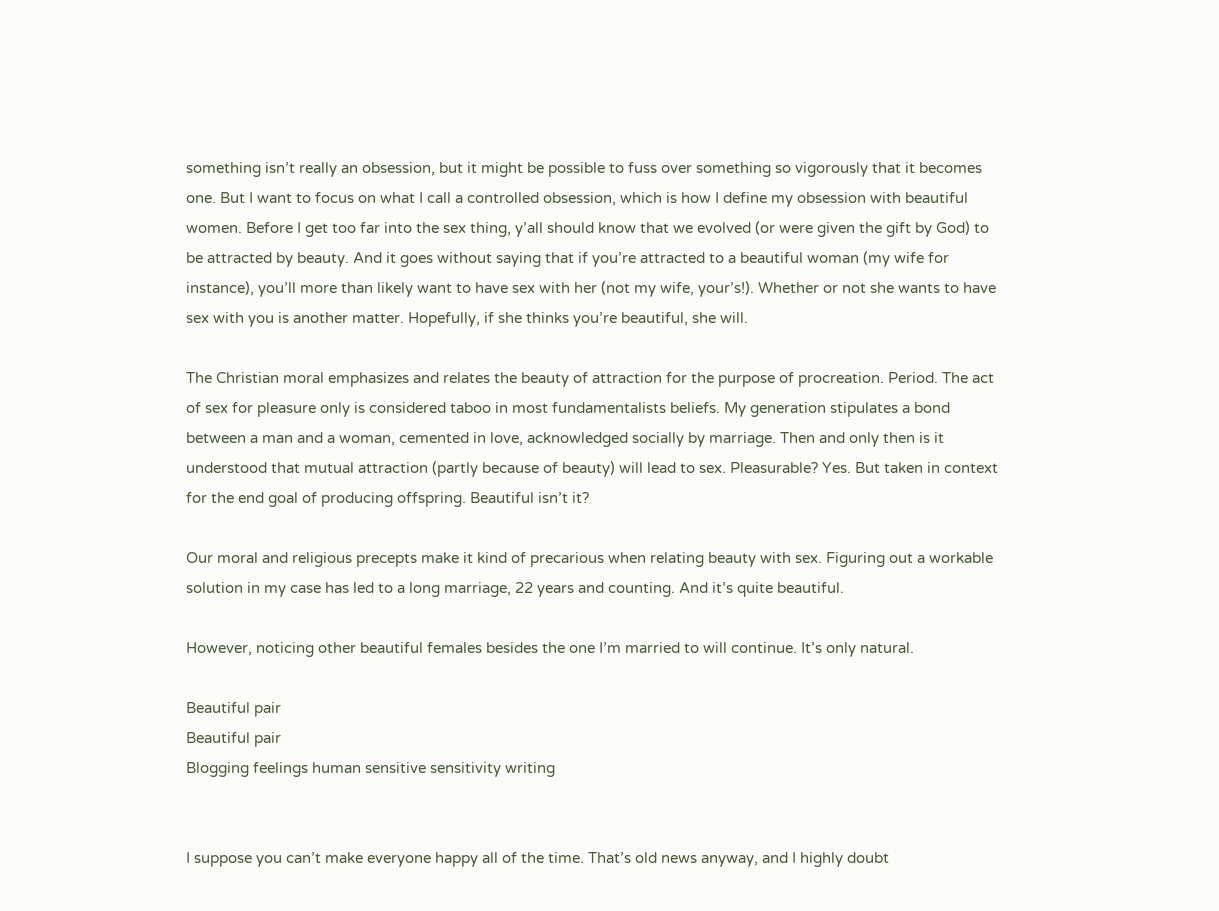something isn’t really an obsession, but it might be possible to fuss over something so vigorously that it becomes one. But I want to focus on what I call a controlled obsession, which is how I define my obsession with beautiful women. Before I get too far into the sex thing, y’all should know that we evolved (or were given the gift by God) to be attracted by beauty. And it goes without saying that if you’re attracted to a beautiful woman (my wife for instance), you’ll more than likely want to have sex with her (not my wife, your’s!). Whether or not she wants to have sex with you is another matter. Hopefully, if she thinks you’re beautiful, she will.

The Christian moral emphasizes and relates the beauty of attraction for the purpose of procreation. Period. The act of sex for pleasure only is considered taboo in most fundamentalists beliefs. My generation stipulates a bond between a man and a woman, cemented in love, acknowledged socially by marriage. Then and only then is it understood that mutual attraction (partly because of beauty) will lead to sex. Pleasurable? Yes. But taken in context for the end goal of producing offspring. Beautiful isn’t it?

Our moral and religious precepts make it kind of precarious when relating beauty with sex. Figuring out a workable solution in my case has led to a long marriage, 22 years and counting. And it’s quite beautiful.

However, noticing other beautiful females besides the one I’m married to will continue. It’s only natural.

Beautiful pair
Beautiful pair
Blogging feelings human sensitive sensitivity writing


I suppose you can’t make everyone happy all of the time. That’s old news anyway, and I highly doubt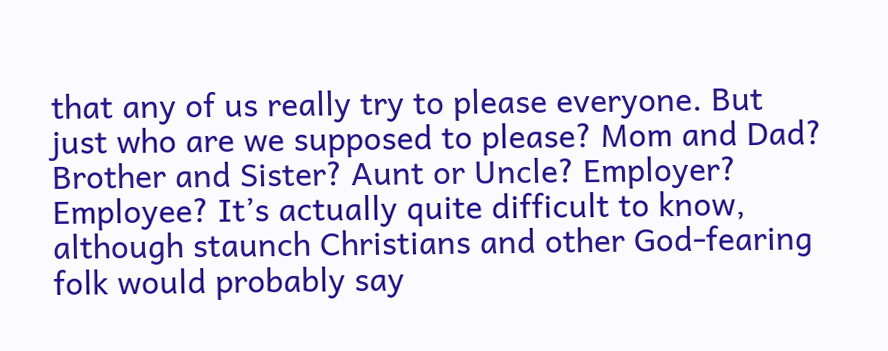that any of us really try to please everyone. But just who are we supposed to please? Mom and Dad? Brother and Sister? Aunt or Uncle? Employer? Employee? It’s actually quite difficult to know, although staunch Christians and other God-fearing folk would probably say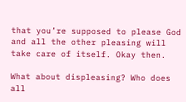that you’re supposed to please God and all the other pleasing will take care of itself. Okay then.

What about displeasing? Who does all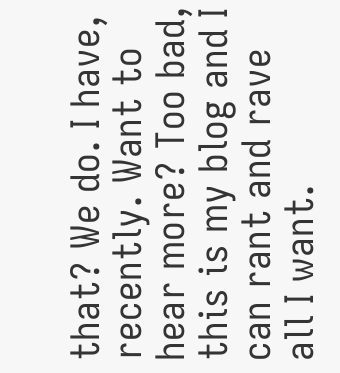that? We do. I have, recently. Want to hear more? Too bad, this is my blog and I can rant and rave all I want.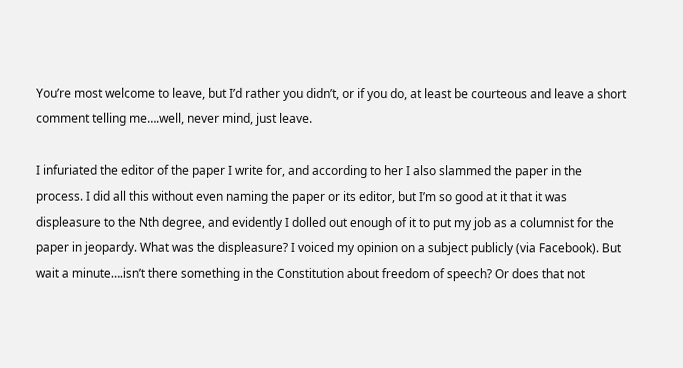You’re most welcome to leave, but I’d rather you didn’t, or if you do, at least be courteous and leave a short comment telling me….well, never mind, just leave.

I infuriated the editor of the paper I write for, and according to her I also slammed the paper in the process. I did all this without even naming the paper or its editor, but I’m so good at it that it was displeasure to the Nth degree, and evidently I dolled out enough of it to put my job as a columnist for the paper in jeopardy. What was the displeasure? I voiced my opinion on a subject publicly (via Facebook). But wait a minute….isn’t there something in the Constitution about freedom of speech? Or does that not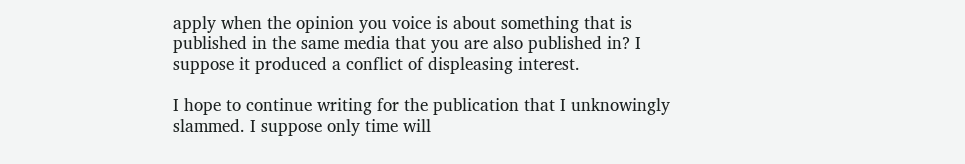apply when the opinion you voice is about something that is published in the same media that you are also published in? I suppose it produced a conflict of displeasing interest.

I hope to continue writing for the publication that I unknowingly slammed. I suppose only time will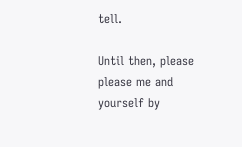tell.

Until then, please please me and yourself by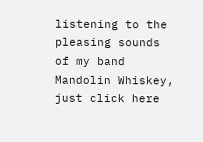listening to the pleasing sounds of my band Mandolin Whiskey, just click here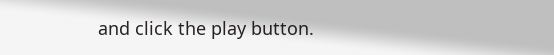and click the play button.